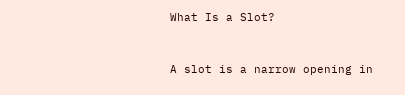What Is a Slot?


A slot is a narrow opening in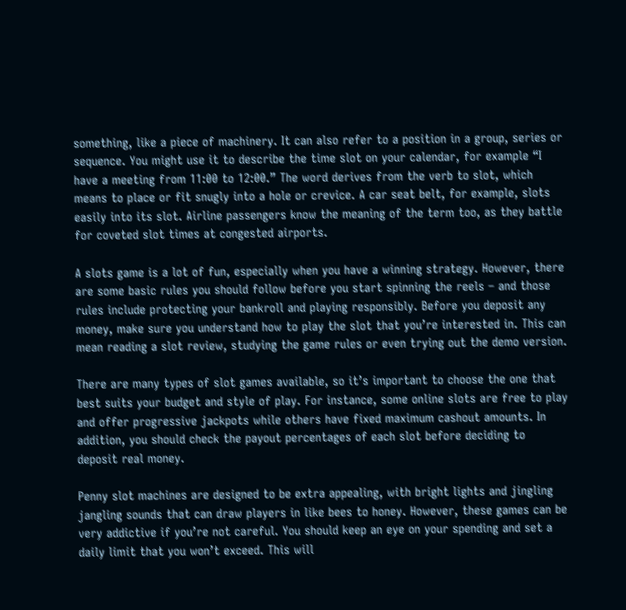something, like a piece of machinery. It can also refer to a position in a group, series or sequence. You might use it to describe the time slot on your calendar, for example “I have a meeting from 11:00 to 12:00.” The word derives from the verb to slot, which means to place or fit snugly into a hole or crevice. A car seat belt, for example, slots easily into its slot. Airline passengers know the meaning of the term too, as they battle for coveted slot times at congested airports.

A slots game is a lot of fun, especially when you have a winning strategy. However, there are some basic rules you should follow before you start spinning the reels – and those rules include protecting your bankroll and playing responsibly. Before you deposit any money, make sure you understand how to play the slot that you’re interested in. This can mean reading a slot review, studying the game rules or even trying out the demo version.

There are many types of slot games available, so it’s important to choose the one that best suits your budget and style of play. For instance, some online slots are free to play and offer progressive jackpots while others have fixed maximum cashout amounts. In addition, you should check the payout percentages of each slot before deciding to deposit real money.

Penny slot machines are designed to be extra appealing, with bright lights and jingling jangling sounds that can draw players in like bees to honey. However, these games can be very addictive if you’re not careful. You should keep an eye on your spending and set a daily limit that you won’t exceed. This will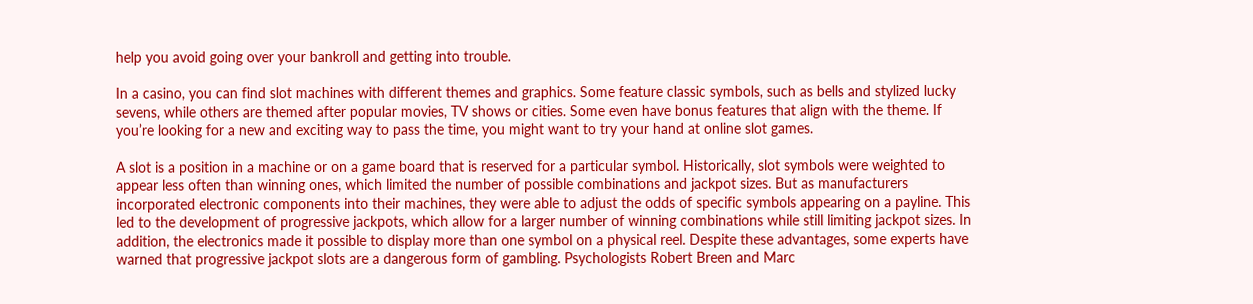help you avoid going over your bankroll and getting into trouble.

In a casino, you can find slot machines with different themes and graphics. Some feature classic symbols, such as bells and stylized lucky sevens, while others are themed after popular movies, TV shows or cities. Some even have bonus features that align with the theme. If you’re looking for a new and exciting way to pass the time, you might want to try your hand at online slot games.

A slot is a position in a machine or on a game board that is reserved for a particular symbol. Historically, slot symbols were weighted to appear less often than winning ones, which limited the number of possible combinations and jackpot sizes. But as manufacturers incorporated electronic components into their machines, they were able to adjust the odds of specific symbols appearing on a payline. This led to the development of progressive jackpots, which allow for a larger number of winning combinations while still limiting jackpot sizes. In addition, the electronics made it possible to display more than one symbol on a physical reel. Despite these advantages, some experts have warned that progressive jackpot slots are a dangerous form of gambling. Psychologists Robert Breen and Marc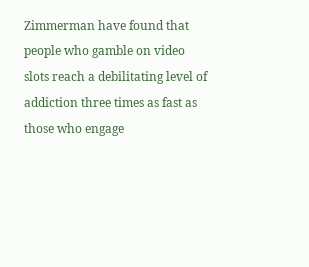Zimmerman have found that people who gamble on video slots reach a debilitating level of addiction three times as fast as those who engage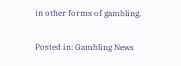in other forms of gambling.

Posted in: Gambling News